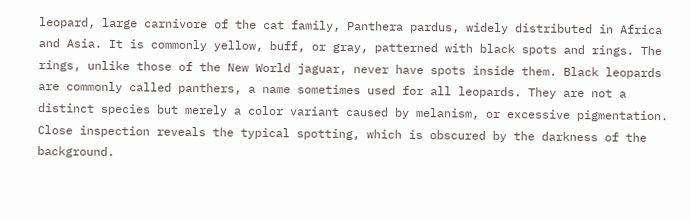leopard, large carnivore of the cat family, Panthera pardus, widely distributed in Africa and Asia. It is commonly yellow, buff, or gray, patterned with black spots and rings. The rings, unlike those of the New World jaguar, never have spots inside them. Black leopards are commonly called panthers, a name sometimes used for all leopards. They are not a distinct species but merely a color variant caused by melanism, or excessive pigmentation. Close inspection reveals the typical spotting, which is obscured by the darkness of the background.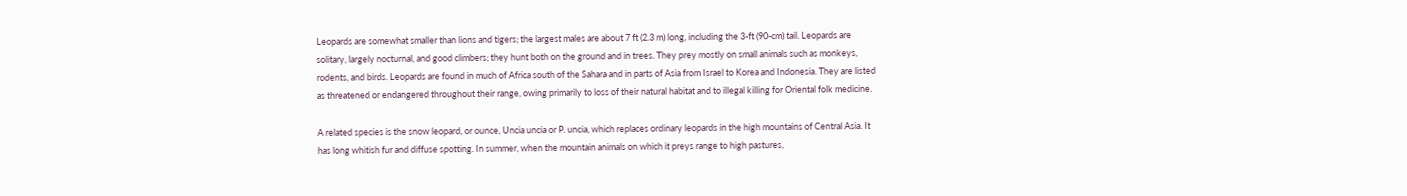Leopards are somewhat smaller than lions and tigers; the largest males are about 7 ft (2.3 m) long, including the 3-ft (90-cm) tail. Leopards are solitary, largely nocturnal, and good climbers; they hunt both on the ground and in trees. They prey mostly on small animals such as monkeys, rodents, and birds. Leopards are found in much of Africa south of the Sahara and in parts of Asia from Israel to Korea and Indonesia. They are listed as threatened or endangered throughout their range, owing primarily to loss of their natural habitat and to illegal killing for Oriental folk medicine.

A related species is the snow leopard, or ounce, Uncia uncia or P. uncia, which replaces ordinary leopards in the high mountains of Central Asia. It has long whitish fur and diffuse spotting. In summer, when the mountain animals on which it preys range to high pastures,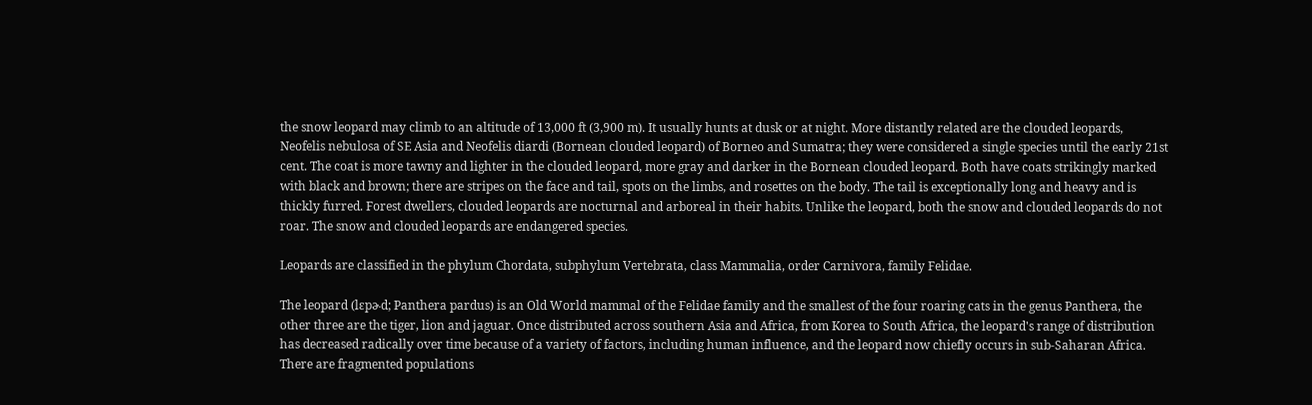the snow leopard may climb to an altitude of 13,000 ft (3,900 m). It usually hunts at dusk or at night. More distantly related are the clouded leopards, Neofelis nebulosa of SE Asia and Neofelis diardi (Bornean clouded leopard) of Borneo and Sumatra; they were considered a single species until the early 21st cent. The coat is more tawny and lighter in the clouded leopard, more gray and darker in the Bornean clouded leopard. Both have coats strikingly marked with black and brown; there are stripes on the face and tail, spots on the limbs, and rosettes on the body. The tail is exceptionally long and heavy and is thickly furred. Forest dwellers, clouded leopards are nocturnal and arboreal in their habits. Unlike the leopard, both the snow and clouded leopards do not roar. The snow and clouded leopards are endangered species.

Leopards are classified in the phylum Chordata, subphylum Vertebrata, class Mammalia, order Carnivora, family Felidae.

The leopard (lɛpɚd; Panthera pardus) is an Old World mammal of the Felidae family and the smallest of the four roaring cats in the genus Panthera, the other three are the tiger, lion and jaguar. Once distributed across southern Asia and Africa, from Korea to South Africa, the leopard's range of distribution has decreased radically over time because of a variety of factors, including human influence, and the leopard now chiefly occurs in sub-Saharan Africa. There are fragmented populations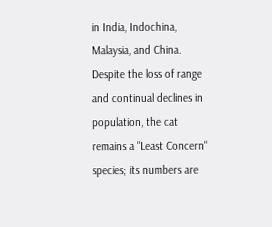in India, Indochina, Malaysia, and China. Despite the loss of range and continual declines in population, the cat remains a "Least Concern" species; its numbers are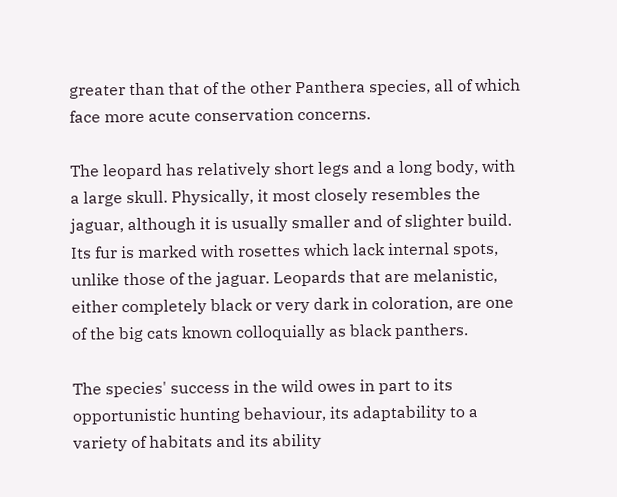greater than that of the other Panthera species, all of which face more acute conservation concerns.

The leopard has relatively short legs and a long body, with a large skull. Physically, it most closely resembles the jaguar, although it is usually smaller and of slighter build. Its fur is marked with rosettes which lack internal spots, unlike those of the jaguar. Leopards that are melanistic, either completely black or very dark in coloration, are one of the big cats known colloquially as black panthers.

The species' success in the wild owes in part to its opportunistic hunting behaviour, its adaptability to a variety of habitats and its ability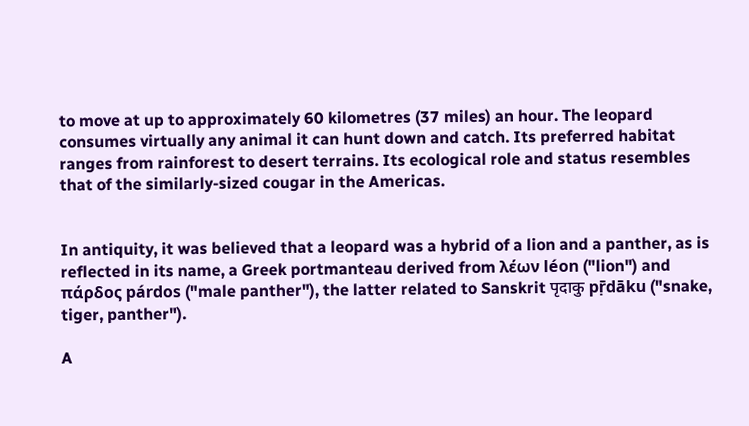to move at up to approximately 60 kilometres (37 miles) an hour. The leopard consumes virtually any animal it can hunt down and catch. Its preferred habitat ranges from rainforest to desert terrains. Its ecological role and status resembles that of the similarly-sized cougar in the Americas.


In antiquity, it was believed that a leopard was a hybrid of a lion and a panther, as is reflected in its name, a Greek portmanteau derived from λέων léon ("lion") and πάρδος párdos ("male panther"), the latter related to Sanskrit पृदाकु pṝdāku ("snake, tiger, panther").

A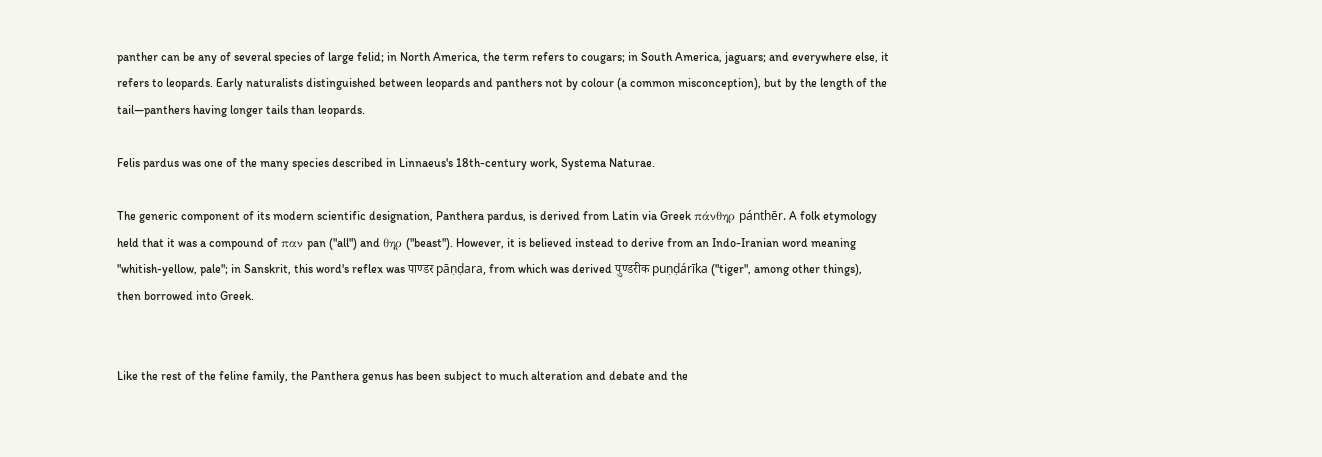panther can be any of several species of large felid; in North America, the term refers to cougars; in South America, jaguars; and everywhere else, it refers to leopards. Early naturalists distinguished between leopards and panthers not by colour (a common misconception), but by the length of the tail—panthers having longer tails than leopards.

Felis pardus was one of the many species described in Linnaeus's 18th-century work, Systema Naturae.

The generic component of its modern scientific designation, Panthera pardus, is derived from Latin via Greek πάνθηρ pánthēr. A folk etymology held that it was a compound of παν pan ("all") and θηρ ("beast"). However, it is believed instead to derive from an Indo-Iranian word meaning "whitish-yellow, pale"; in Sanskrit, this word's reflex was पाण्डर pāṇḍara, from which was derived पुण्डरीक puṇḍárīka ("tiger", among other things), then borrowed into Greek.


Like the rest of the feline family, the Panthera genus has been subject to much alteration and debate and the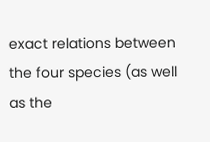exact relations between the four species (as well as the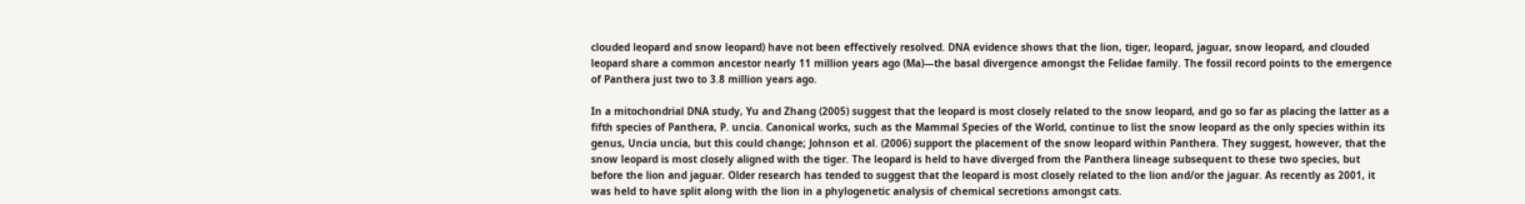clouded leopard and snow leopard) have not been effectively resolved. DNA evidence shows that the lion, tiger, leopard, jaguar, snow leopard, and clouded leopard share a common ancestor nearly 11 million years ago (Ma)—the basal divergence amongst the Felidae family. The fossil record points to the emergence of Panthera just two to 3.8 million years ago.

In a mitochondrial DNA study, Yu and Zhang (2005) suggest that the leopard is most closely related to the snow leopard, and go so far as placing the latter as a fifth species of Panthera, P. uncia. Canonical works, such as the Mammal Species of the World, continue to list the snow leopard as the only species within its genus, Uncia uncia, but this could change; Johnson et al. (2006) support the placement of the snow leopard within Panthera. They suggest, however, that the snow leopard is most closely aligned with the tiger. The leopard is held to have diverged from the Panthera lineage subsequent to these two species, but before the lion and jaguar. Older research has tended to suggest that the leopard is most closely related to the lion and/or the jaguar. As recently as 2001, it was held to have split along with the lion in a phylogenetic analysis of chemical secretions amongst cats.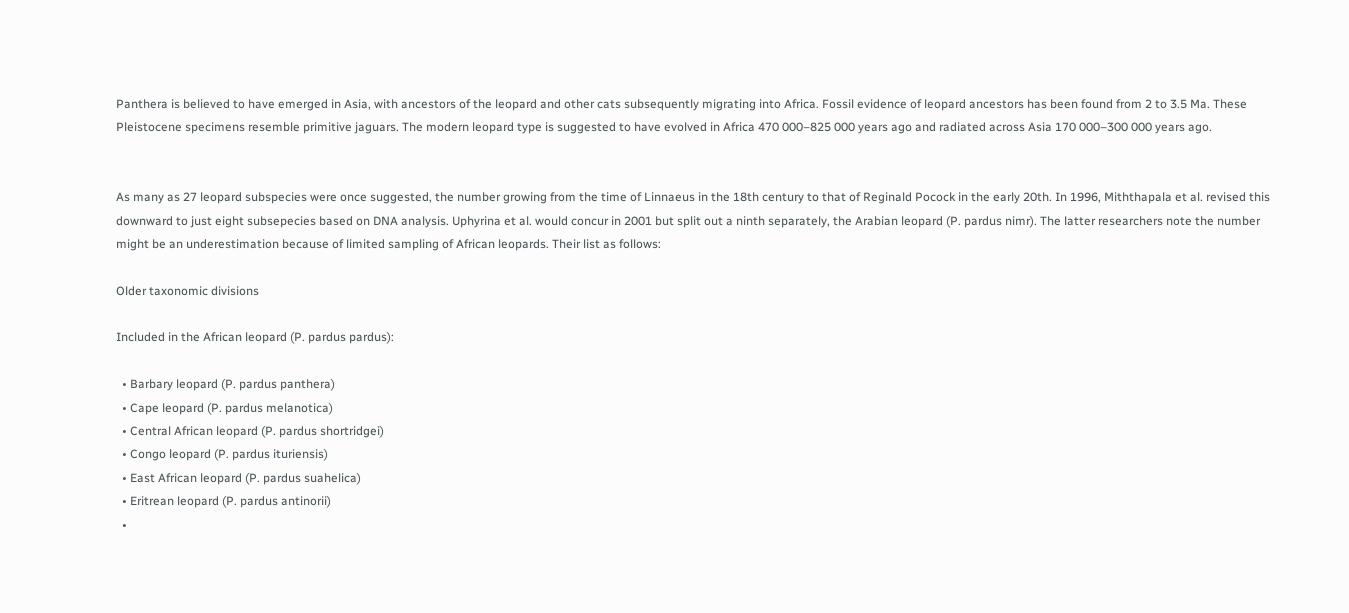Panthera is believed to have emerged in Asia, with ancestors of the leopard and other cats subsequently migrating into Africa. Fossil evidence of leopard ancestors has been found from 2 to 3.5 Ma. These Pleistocene specimens resemble primitive jaguars. The modern leopard type is suggested to have evolved in Africa 470 000–825 000 years ago and radiated across Asia 170 000–300 000 years ago.


As many as 27 leopard subspecies were once suggested, the number growing from the time of Linnaeus in the 18th century to that of Reginald Pocock in the early 20th. In 1996, Miththapala et al. revised this downward to just eight subsepecies based on DNA analysis. Uphyrina et al. would concur in 2001 but split out a ninth separately, the Arabian leopard (P. pardus nimr). The latter researchers note the number might be an underestimation because of limited sampling of African leopards. Their list as follows:

Older taxonomic divisions

Included in the African leopard (P. pardus pardus):

  • Barbary leopard (P. pardus panthera)
  • Cape leopard (P. pardus melanotica)
  • Central African leopard (P. pardus shortridgei)
  • Congo leopard (P. pardus ituriensis)
  • East African leopard (P. pardus suahelica)
  • Eritrean leopard (P. pardus antinorii)
  •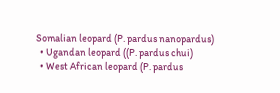Somalian leopard (P. pardus nanopardus)
  • Ugandan leopard ((P. pardus chui)
  • West African leopard (P. pardus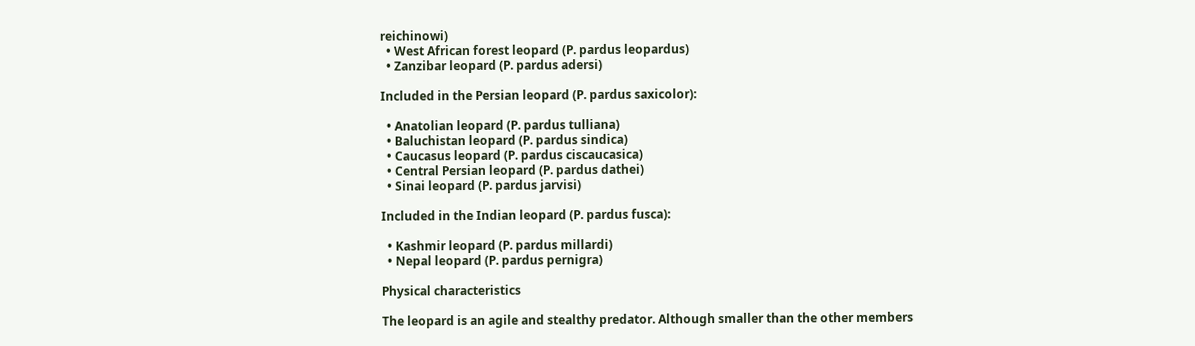reichinowi)
  • West African forest leopard (P. pardus leopardus)
  • Zanzibar leopard (P. pardus adersi)

Included in the Persian leopard (P. pardus saxicolor):

  • Anatolian leopard (P. pardus tulliana)
  • Baluchistan leopard (P. pardus sindica)
  • Caucasus leopard (P. pardus ciscaucasica)
  • Central Persian leopard (P. pardus dathei)
  • Sinai leopard (P. pardus jarvisi)

Included in the Indian leopard (P. pardus fusca):

  • Kashmir leopard (P. pardus millardi)
  • Nepal leopard (P. pardus pernigra)

Physical characteristics

The leopard is an agile and stealthy predator. Although smaller than the other members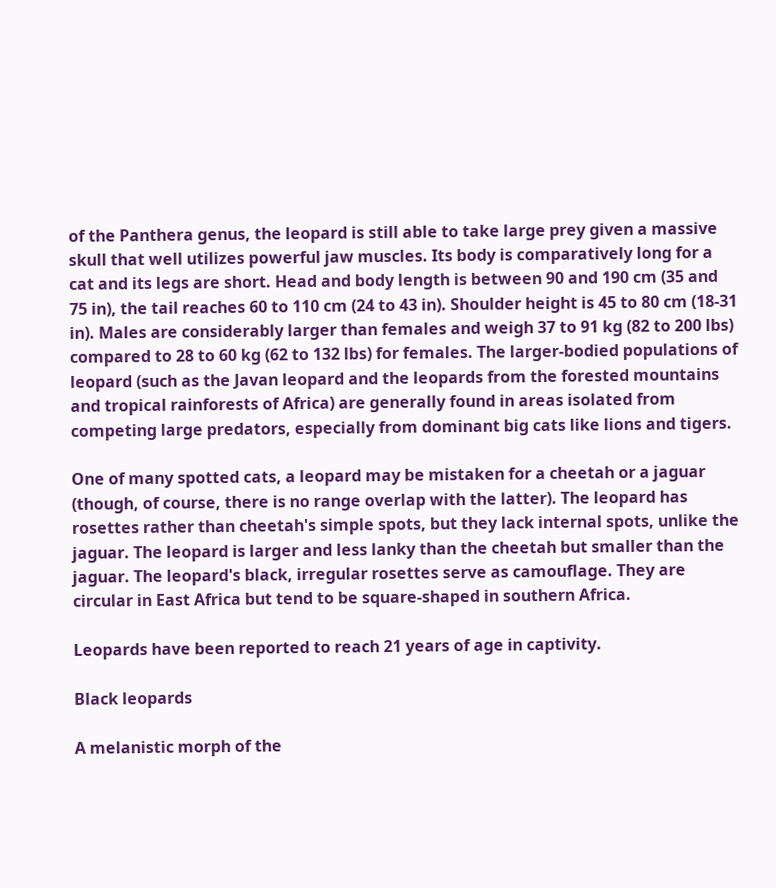of the Panthera genus, the leopard is still able to take large prey given a massive skull that well utilizes powerful jaw muscles. Its body is comparatively long for a cat and its legs are short. Head and body length is between 90 and 190 cm (35 and 75 in), the tail reaches 60 to 110 cm (24 to 43 in). Shoulder height is 45 to 80 cm (18-31 in). Males are considerably larger than females and weigh 37 to 91 kg (82 to 200 lbs) compared to 28 to 60 kg (62 to 132 lbs) for females. The larger-bodied populations of leopard (such as the Javan leopard and the leopards from the forested mountains and tropical rainforests of Africa) are generally found in areas isolated from competing large predators, especially from dominant big cats like lions and tigers.

One of many spotted cats, a leopard may be mistaken for a cheetah or a jaguar (though, of course, there is no range overlap with the latter). The leopard has rosettes rather than cheetah's simple spots, but they lack internal spots, unlike the jaguar. The leopard is larger and less lanky than the cheetah but smaller than the jaguar. The leopard's black, irregular rosettes serve as camouflage. They are circular in East Africa but tend to be square-shaped in southern Africa.

Leopards have been reported to reach 21 years of age in captivity.

Black leopards

A melanistic morph of the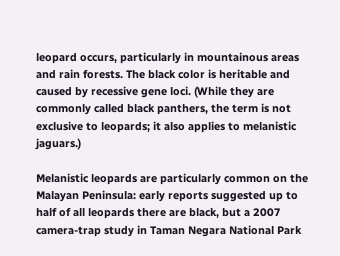leopard occurs, particularly in mountainous areas and rain forests. The black color is heritable and caused by recessive gene loci. (While they are commonly called black panthers, the term is not exclusive to leopards; it also applies to melanistic jaguars.)

Melanistic leopards are particularly common on the Malayan Peninsula: early reports suggested up to half of all leopards there are black, but a 2007 camera-trap study in Taman Negara National Park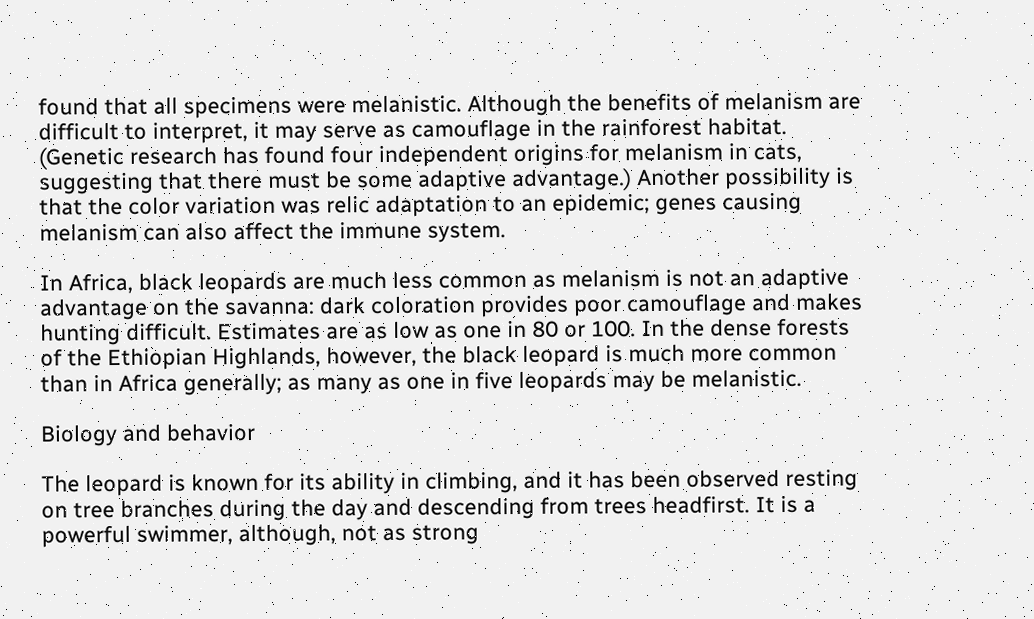found that all specimens were melanistic. Although the benefits of melanism are difficult to interpret, it may serve as camouflage in the rainforest habitat. (Genetic research has found four independent origins for melanism in cats, suggesting that there must be some adaptive advantage.) Another possibility is that the color variation was relic adaptation to an epidemic; genes causing melanism can also affect the immune system.

In Africa, black leopards are much less common as melanism is not an adaptive advantage on the savanna: dark coloration provides poor camouflage and makes hunting difficult. Estimates are as low as one in 80 or 100. In the dense forests of the Ethiopian Highlands, however, the black leopard is much more common than in Africa generally; as many as one in five leopards may be melanistic.

Biology and behavior

The leopard is known for its ability in climbing, and it has been observed resting on tree branches during the day and descending from trees headfirst. It is a powerful swimmer, although, not as strong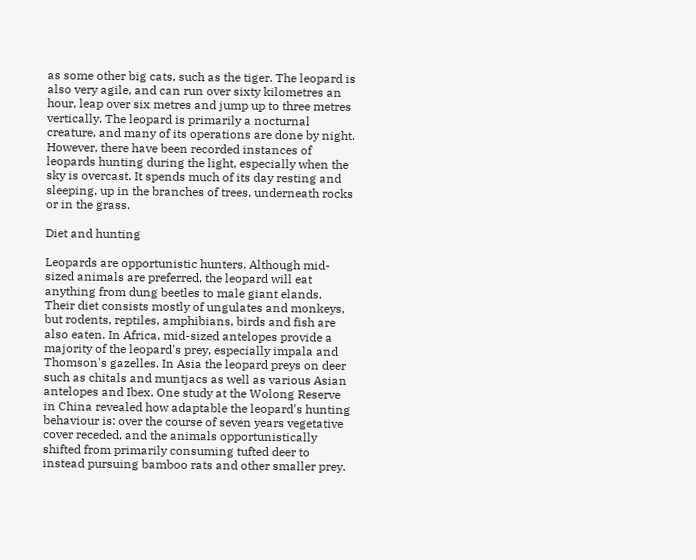as some other big cats, such as the tiger. The leopard is also very agile, and can run over sixty kilometres an hour, leap over six metres and jump up to three metres vertically. The leopard is primarily a nocturnal creature, and many of its operations are done by night. However, there have been recorded instances of leopards hunting during the light, especially when the sky is overcast. It spends much of its day resting and sleeping, up in the branches of trees, underneath rocks or in the grass.

Diet and hunting

Leopards are opportunistic hunters. Although mid-sized animals are preferred, the leopard will eat anything from dung beetles to male giant elands. Their diet consists mostly of ungulates and monkeys, but rodents, reptiles, amphibians, birds and fish are also eaten. In Africa, mid-sized antelopes provide a majority of the leopard's prey, especially impala and Thomson's gazelles. In Asia the leopard preys on deer such as chitals and muntjacs as well as various Asian antelopes and Ibex. One study at the Wolong Reserve in China revealed how adaptable the leopard's hunting behaviour is: over the course of seven years vegetative cover receded, and the animals opportunistically shifted from primarily consuming tufted deer to instead pursuing bamboo rats and other smaller prey.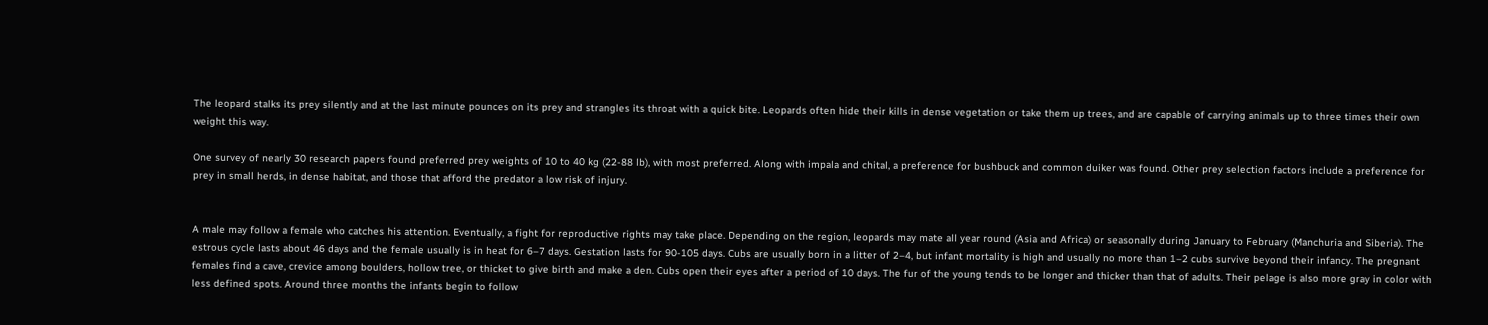The leopard stalks its prey silently and at the last minute pounces on its prey and strangles its throat with a quick bite. Leopards often hide their kills in dense vegetation or take them up trees, and are capable of carrying animals up to three times their own weight this way.

One survey of nearly 30 research papers found preferred prey weights of 10 to 40 kg (22-88 lb), with most preferred. Along with impala and chital, a preference for bushbuck and common duiker was found. Other prey selection factors include a preference for prey in small herds, in dense habitat, and those that afford the predator a low risk of injury.


A male may follow a female who catches his attention. Eventually, a fight for reproductive rights may take place. Depending on the region, leopards may mate all year round (Asia and Africa) or seasonally during January to February (Manchuria and Siberia). The estrous cycle lasts about 46 days and the female usually is in heat for 6–7 days. Gestation lasts for 90-105 days. Cubs are usually born in a litter of 2–4, but infant mortality is high and usually no more than 1–2 cubs survive beyond their infancy. The pregnant females find a cave, crevice among boulders, hollow tree, or thicket to give birth and make a den. Cubs open their eyes after a period of 10 days. The fur of the young tends to be longer and thicker than that of adults. Their pelage is also more gray in color with less defined spots. Around three months the infants begin to follow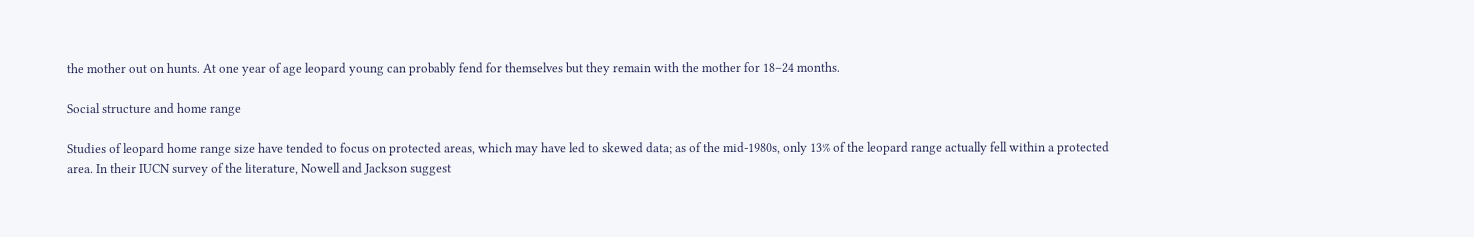the mother out on hunts. At one year of age leopard young can probably fend for themselves but they remain with the mother for 18–24 months.

Social structure and home range

Studies of leopard home range size have tended to focus on protected areas, which may have led to skewed data; as of the mid-1980s, only 13% of the leopard range actually fell within a protected area. In their IUCN survey of the literature, Nowell and Jackson suggest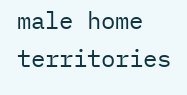male home territories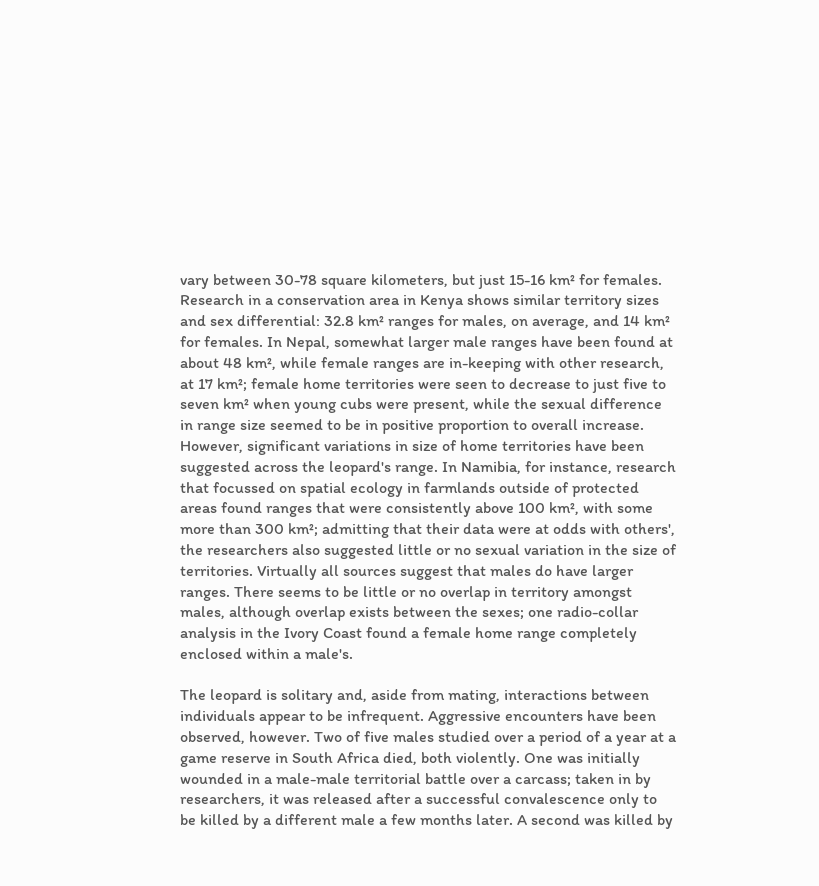vary between 30-78 square kilometers, but just 15-16 km² for females. Research in a conservation area in Kenya shows similar territory sizes and sex differential: 32.8 km² ranges for males, on average, and 14 km² for females. In Nepal, somewhat larger male ranges have been found at about 48 km², while female ranges are in-keeping with other research, at 17 km²; female home territories were seen to decrease to just five to seven km² when young cubs were present, while the sexual difference in range size seemed to be in positive proportion to overall increase. However, significant variations in size of home territories have been suggested across the leopard's range. In Namibia, for instance, research that focussed on spatial ecology in farmlands outside of protected areas found ranges that were consistently above 100 km², with some more than 300 km²; admitting that their data were at odds with others', the researchers also suggested little or no sexual variation in the size of territories. Virtually all sources suggest that males do have larger ranges. There seems to be little or no overlap in territory amongst males, although overlap exists between the sexes; one radio-collar analysis in the Ivory Coast found a female home range completely enclosed within a male's.

The leopard is solitary and, aside from mating, interactions between individuals appear to be infrequent. Aggressive encounters have been observed, however. Two of five males studied over a period of a year at a game reserve in South Africa died, both violently. One was initially wounded in a male-male territorial battle over a carcass; taken in by researchers, it was released after a successful convalescence only to be killed by a different male a few months later. A second was killed by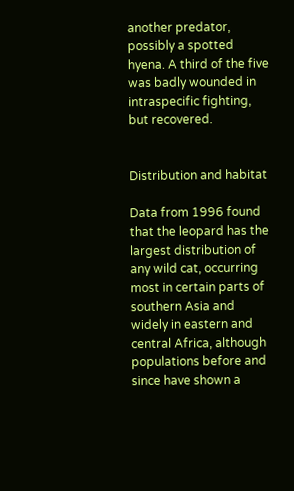another predator, possibly a spotted hyena. A third of the five was badly wounded in intraspecific fighting, but recovered.


Distribution and habitat

Data from 1996 found that the leopard has the largest distribution of any wild cat, occurring most in certain parts of southern Asia and widely in eastern and central Africa, although populations before and since have shown a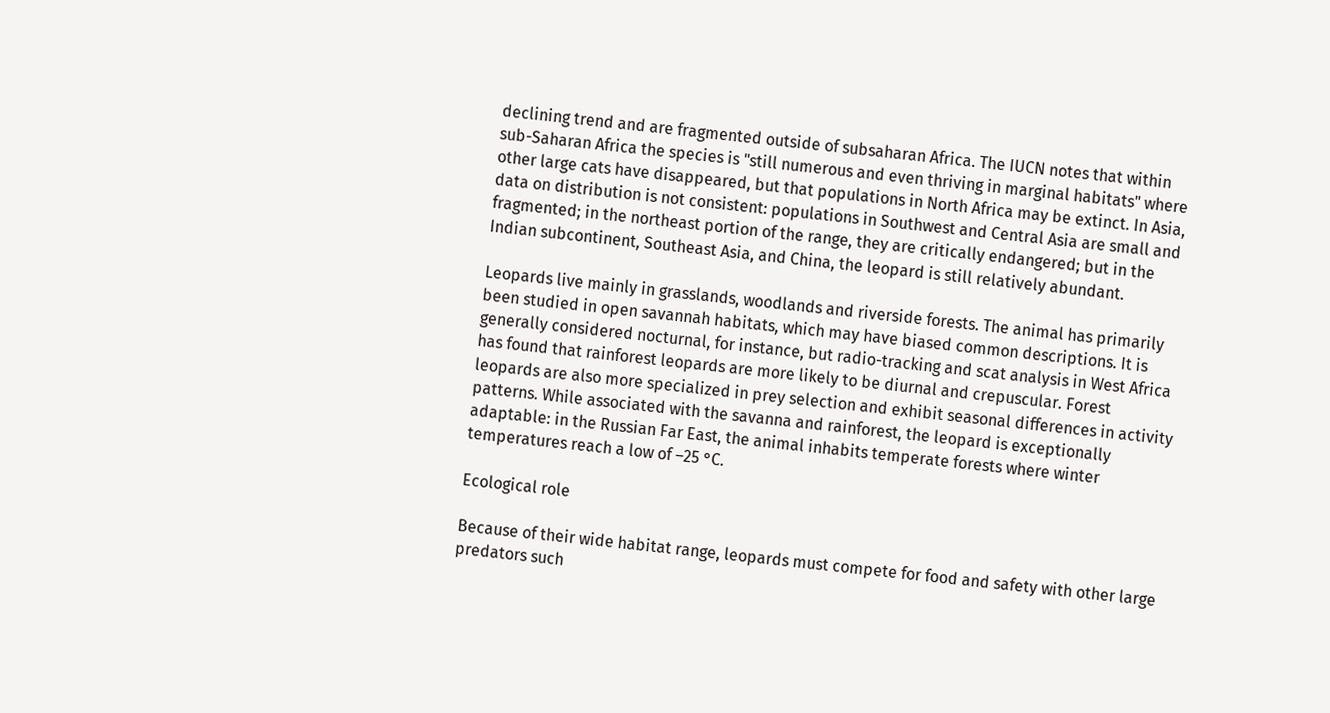declining trend and are fragmented outside of subsaharan Africa. The IUCN notes that within sub-Saharan Africa the species is "still numerous and even thriving in marginal habitats" where other large cats have disappeared, but that populations in North Africa may be extinct. In Asia, data on distribution is not consistent: populations in Southwest and Central Asia are small and fragmented; in the northeast portion of the range, they are critically endangered; but in the Indian subcontinent, Southeast Asia, and China, the leopard is still relatively abundant.

Leopards live mainly in grasslands, woodlands and riverside forests. The animal has primarily been studied in open savannah habitats, which may have biased common descriptions. It is generally considered nocturnal, for instance, but radio-tracking and scat analysis in West Africa has found that rainforest leopards are more likely to be diurnal and crepuscular. Forest leopards are also more specialized in prey selection and exhibit seasonal differences in activity patterns. While associated with the savanna and rainforest, the leopard is exceptionally adaptable: in the Russian Far East, the animal inhabits temperate forests where winter temperatures reach a low of –25 °C.

Ecological role

Because of their wide habitat range, leopards must compete for food and safety with other large predators such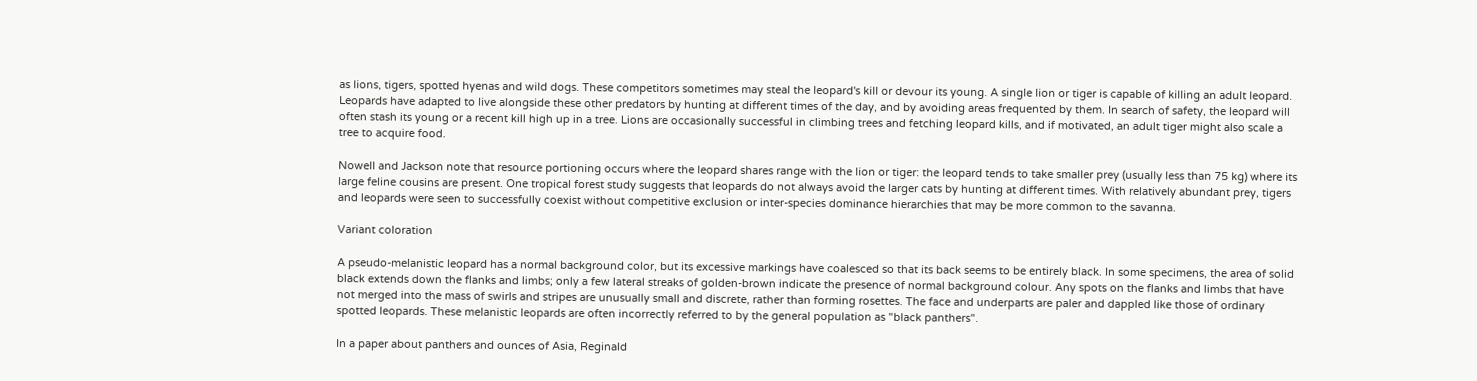as lions, tigers, spotted hyenas and wild dogs. These competitors sometimes may steal the leopard's kill or devour its young. A single lion or tiger is capable of killing an adult leopard. Leopards have adapted to live alongside these other predators by hunting at different times of the day, and by avoiding areas frequented by them. In search of safety, the leopard will often stash its young or a recent kill high up in a tree. Lions are occasionally successful in climbing trees and fetching leopard kills, and if motivated, an adult tiger might also scale a tree to acquire food.

Nowell and Jackson note that resource portioning occurs where the leopard shares range with the lion or tiger: the leopard tends to take smaller prey (usually less than 75 kg) where its large feline cousins are present. One tropical forest study suggests that leopards do not always avoid the larger cats by hunting at different times. With relatively abundant prey, tigers and leopards were seen to successfully coexist without competitive exclusion or inter-species dominance hierarchies that may be more common to the savanna.

Variant coloration

A pseudo-melanistic leopard has a normal background color, but its excessive markings have coalesced so that its back seems to be entirely black. In some specimens, the area of solid black extends down the flanks and limbs; only a few lateral streaks of golden-brown indicate the presence of normal background colour. Any spots on the flanks and limbs that have not merged into the mass of swirls and stripes are unusually small and discrete, rather than forming rosettes. The face and underparts are paler and dappled like those of ordinary spotted leopards. These melanistic leopards are often incorrectly referred to by the general population as "black panthers".

In a paper about panthers and ounces of Asia, Reginald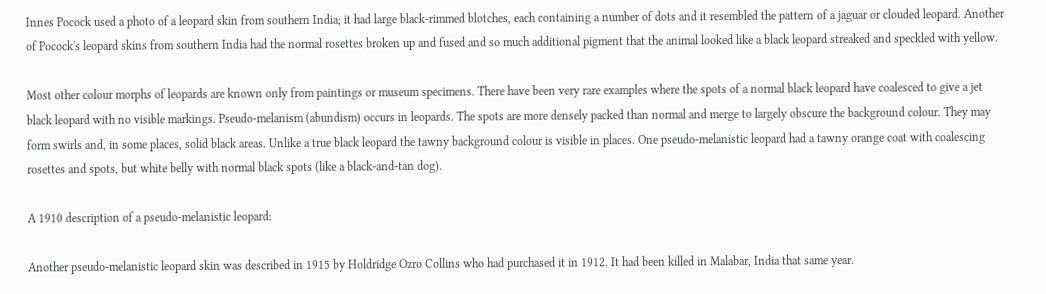Innes Pocock used a photo of a leopard skin from southern India; it had large black-rimmed blotches, each containing a number of dots and it resembled the pattern of a jaguar or clouded leopard. Another of Pocock's leopard skins from southern India had the normal rosettes broken up and fused and so much additional pigment that the animal looked like a black leopard streaked and speckled with yellow.

Most other colour morphs of leopards are known only from paintings or museum specimens. There have been very rare examples where the spots of a normal black leopard have coalesced to give a jet black leopard with no visible markings. Pseudo-melanism (abundism) occurs in leopards. The spots are more densely packed than normal and merge to largely obscure the background colour. They may form swirls and, in some places, solid black areas. Unlike a true black leopard the tawny background colour is visible in places. One pseudo-melanistic leopard had a tawny orange coat with coalescing rosettes and spots, but white belly with normal black spots (like a black-and-tan dog).

A 1910 description of a pseudo-melanistic leopard:

Another pseudo-melanistic leopard skin was described in 1915 by Holdridge Ozro Collins who had purchased it in 1912. It had been killed in Malabar, India that same year.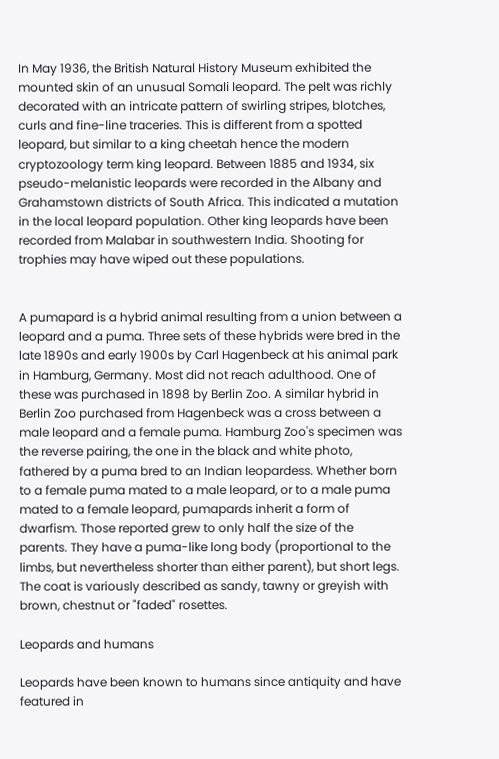In May 1936, the British Natural History Museum exhibited the mounted skin of an unusual Somali leopard. The pelt was richly decorated with an intricate pattern of swirling stripes, blotches, curls and fine-line traceries. This is different from a spotted leopard, but similar to a king cheetah hence the modern cryptozoology term king leopard. Between 1885 and 1934, six pseudo-melanistic leopards were recorded in the Albany and Grahamstown districts of South Africa. This indicated a mutation in the local leopard population. Other king leopards have been recorded from Malabar in southwestern India. Shooting for trophies may have wiped out these populations.


A pumapard is a hybrid animal resulting from a union between a leopard and a puma. Three sets of these hybrids were bred in the late 1890s and early 1900s by Carl Hagenbeck at his animal park in Hamburg, Germany. Most did not reach adulthood. One of these was purchased in 1898 by Berlin Zoo. A similar hybrid in Berlin Zoo purchased from Hagenbeck was a cross between a male leopard and a female puma. Hamburg Zoo's specimen was the reverse pairing, the one in the black and white photo, fathered by a puma bred to an Indian leopardess. Whether born to a female puma mated to a male leopard, or to a male puma mated to a female leopard, pumapards inherit a form of dwarfism. Those reported grew to only half the size of the parents. They have a puma-like long body (proportional to the limbs, but nevertheless shorter than either parent), but short legs. The coat is variously described as sandy, tawny or greyish with brown, chestnut or "faded" rosettes.

Leopards and humans

Leopards have been known to humans since antiquity and have featured in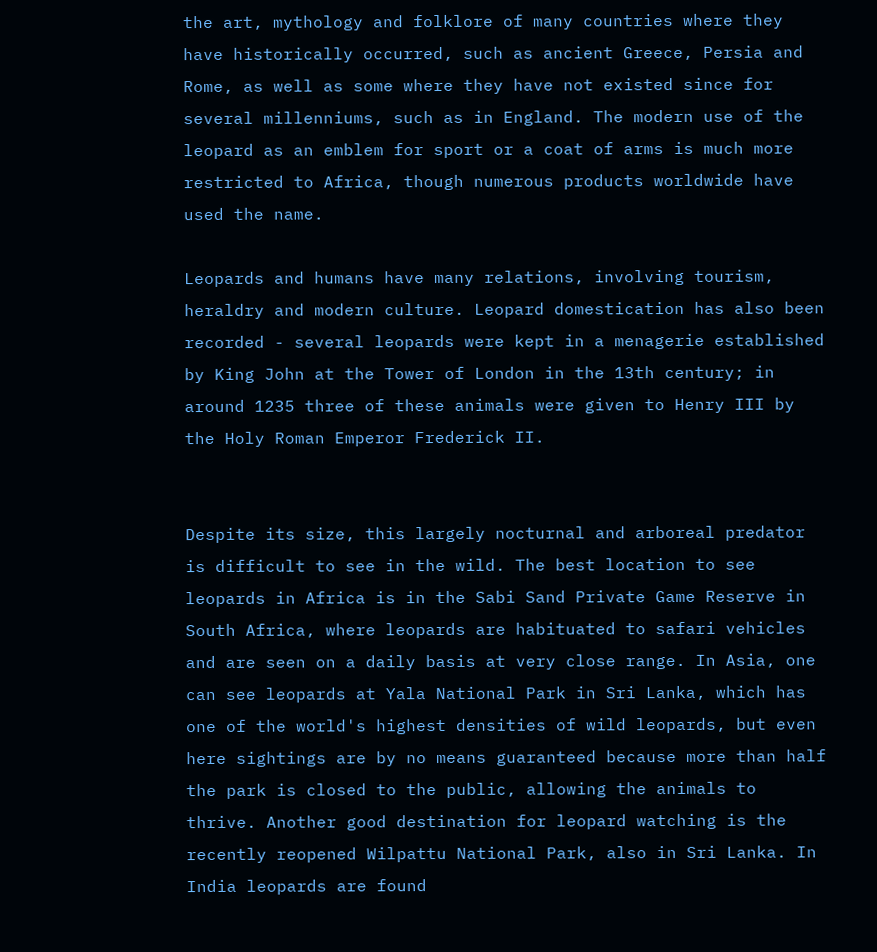the art, mythology and folklore of many countries where they have historically occurred, such as ancient Greece, Persia and Rome, as well as some where they have not existed since for several millenniums, such as in England. The modern use of the leopard as an emblem for sport or a coat of arms is much more restricted to Africa, though numerous products worldwide have used the name.

Leopards and humans have many relations, involving tourism, heraldry and modern culture. Leopard domestication has also been recorded - several leopards were kept in a menagerie established by King John at the Tower of London in the 13th century; in around 1235 three of these animals were given to Henry III by the Holy Roman Emperor Frederick II.


Despite its size, this largely nocturnal and arboreal predator is difficult to see in the wild. The best location to see leopards in Africa is in the Sabi Sand Private Game Reserve in South Africa, where leopards are habituated to safari vehicles and are seen on a daily basis at very close range. In Asia, one can see leopards at Yala National Park in Sri Lanka, which has one of the world's highest densities of wild leopards, but even here sightings are by no means guaranteed because more than half the park is closed to the public, allowing the animals to thrive. Another good destination for leopard watching is the recently reopened Wilpattu National Park, also in Sri Lanka. In India leopards are found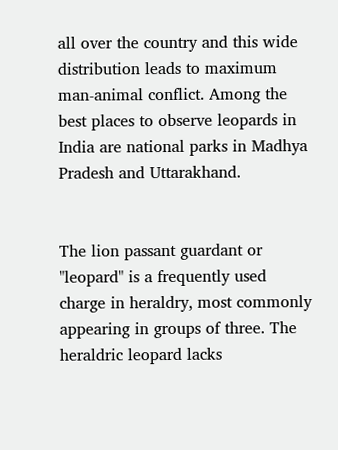all over the country and this wide distribution leads to maximum man-animal conflict. Among the best places to observe leopards in India are national parks in Madhya Pradesh and Uttarakhand.


The lion passant guardant or "leopard" is a frequently used charge in heraldry, most commonly appearing in groups of three. The heraldric leopard lacks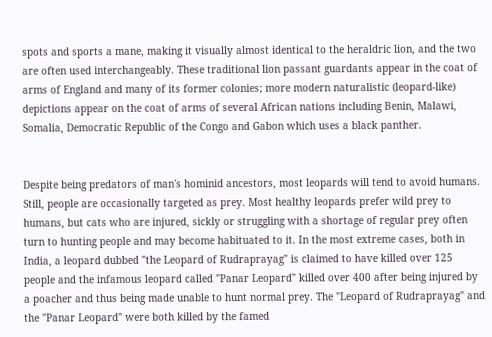spots and sports a mane, making it visually almost identical to the heraldric lion, and the two are often used interchangeably. These traditional lion passant guardants appear in the coat of arms of England and many of its former colonies; more modern naturalistic (leopard-like) depictions appear on the coat of arms of several African nations including Benin, Malawi, Somalia, Democratic Republic of the Congo and Gabon which uses a black panther.


Despite being predators of man's hominid ancestors, most leopards will tend to avoid humans. Still, people are occasionally targeted as prey. Most healthy leopards prefer wild prey to humans, but cats who are injured, sickly or struggling with a shortage of regular prey often turn to hunting people and may become habituated to it. In the most extreme cases, both in India, a leopard dubbed "the Leopard of Rudraprayag" is claimed to have killed over 125 people and the infamous leopard called "Panar Leopard" killed over 400 after being injured by a poacher and thus being made unable to hunt normal prey. The "Leopard of Rudraprayag" and the "Panar Leopard" were both killed by the famed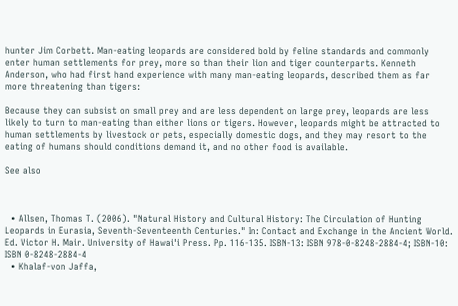hunter Jim Corbett. Man-eating leopards are considered bold by feline standards and commonly enter human settlements for prey, more so than their lion and tiger counterparts. Kenneth Anderson, who had first hand experience with many man-eating leopards, described them as far more threatening than tigers:

Because they can subsist on small prey and are less dependent on large prey, leopards are less likely to turn to man-eating than either lions or tigers. However, leopards might be attracted to human settlements by livestock or pets, especially domestic dogs, and they may resort to the eating of humans should conditions demand it, and no other food is available.

See also



  • Allsen, Thomas T. (2006). "Natural History and Cultural History: The Circulation of Hunting Leopards in Eurasia, Seventh-Seventeenth Centuries." In: Contact and Exchange in the Ancient World. Ed. Victor H. Mair. University of Hawai'i Press. Pp. 116-135. ISBN-13: ISBN 978-0-8248-2884-4; ISBN-10: ISBN 0-8248-2884-4
  • Khalaf-von Jaffa,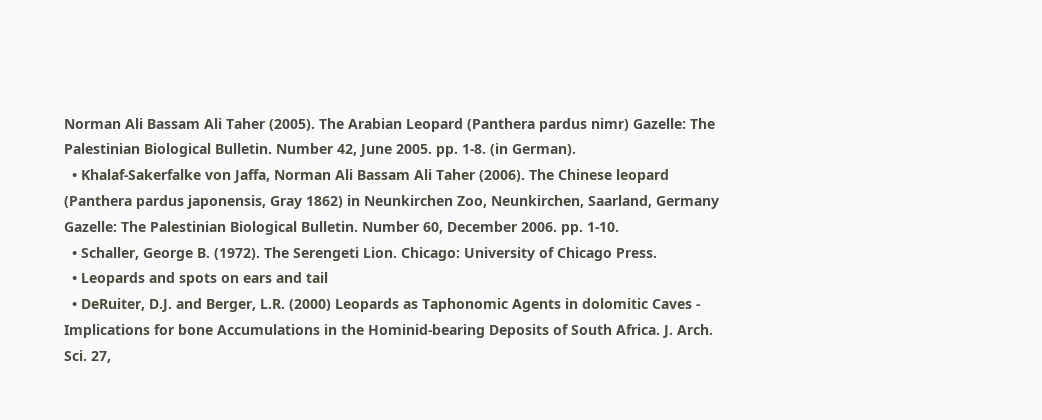Norman Ali Bassam Ali Taher (2005). The Arabian Leopard (Panthera pardus nimr) Gazelle: The Palestinian Biological Bulletin. Number 42, June 2005. pp. 1-8. (in German).
  • Khalaf-Sakerfalke von Jaffa, Norman Ali Bassam Ali Taher (2006). The Chinese leopard (Panthera pardus japonensis, Gray 1862) in Neunkirchen Zoo, Neunkirchen, Saarland, Germany Gazelle: The Palestinian Biological Bulletin. Number 60, December 2006. pp. 1-10.
  • Schaller, George B. (1972). The Serengeti Lion. Chicago: University of Chicago Press.
  • Leopards and spots on ears and tail
  • DeRuiter, D.J. and Berger, L.R. (2000) Leopards as Taphonomic Agents in dolomitic Caves - Implications for bone Accumulations in the Hominid-bearing Deposits of South Africa. J. Arch. Sci. 27,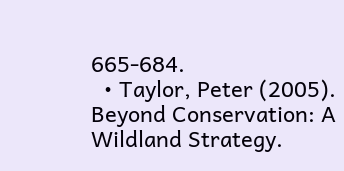665-684.
  • Taylor, Peter (2005). Beyond Conservation: A Wildland Strategy.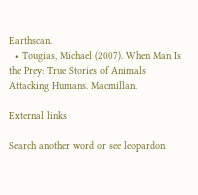Earthscan.
  • Tougias, Michael (2007). When Man Is the Prey: True Stories of Animals Attacking Humans. Macmillan.

External links

Search another word or see leopardon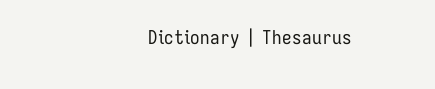Dictionary | Thesaurus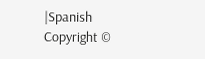|Spanish
Copyright ©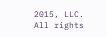2015, LLC. All rights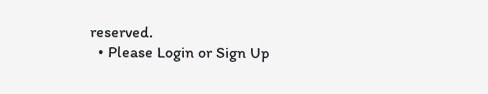reserved.
  • Please Login or Sign Up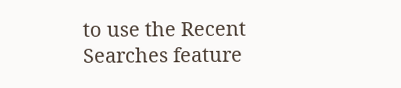to use the Recent Searches feature